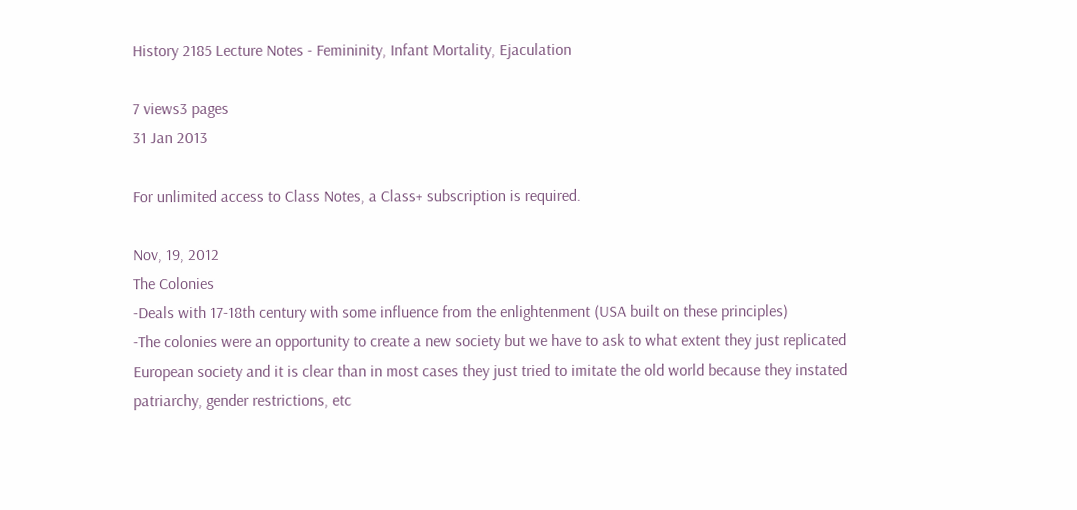History 2185 Lecture Notes - Femininity, Infant Mortality, Ejaculation

7 views3 pages
31 Jan 2013

For unlimited access to Class Notes, a Class+ subscription is required.

Nov, 19, 2012
The Colonies
-Deals with 17-18th century with some influence from the enlightenment (USA built on these principles)
-The colonies were an opportunity to create a new society but we have to ask to what extent they just replicated
European society and it is clear than in most cases they just tried to imitate the old world because they instated
patriarchy, gender restrictions, etc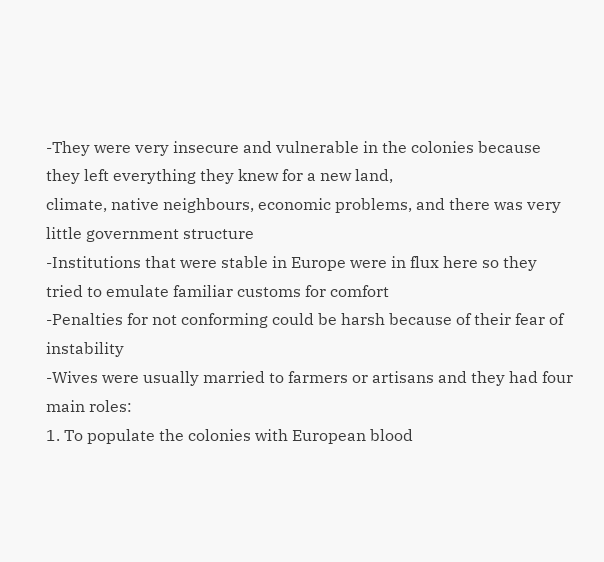-They were very insecure and vulnerable in the colonies because they left everything they knew for a new land,
climate, native neighbours, economic problems, and there was very little government structure
-Institutions that were stable in Europe were in flux here so they tried to emulate familiar customs for comfort
-Penalties for not conforming could be harsh because of their fear of instability
-Wives were usually married to farmers or artisans and they had four main roles:
1. To populate the colonies with European blood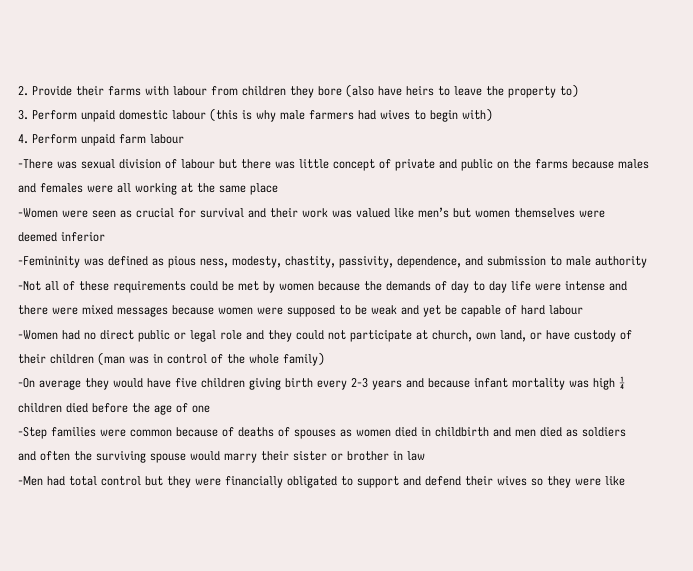2. Provide their farms with labour from children they bore (also have heirs to leave the property to)
3. Perform unpaid domestic labour (this is why male farmers had wives to begin with)
4. Perform unpaid farm labour
-There was sexual division of labour but there was little concept of private and public on the farms because males
and females were all working at the same place
-Women were seen as crucial for survival and their work was valued like men’s but women themselves were
deemed inferior
-Femininity was defined as pious ness, modesty, chastity, passivity, dependence, and submission to male authority
-Not all of these requirements could be met by women because the demands of day to day life were intense and
there were mixed messages because women were supposed to be weak and yet be capable of hard labour
-Women had no direct public or legal role and they could not participate at church, own land, or have custody of
their children (man was in control of the whole family)
-On average they would have five children giving birth every 2-3 years and because infant mortality was high ¼
children died before the age of one
-Step families were common because of deaths of spouses as women died in childbirth and men died as soldiers
and often the surviving spouse would marry their sister or brother in law
-Men had total control but they were financially obligated to support and defend their wives so they were like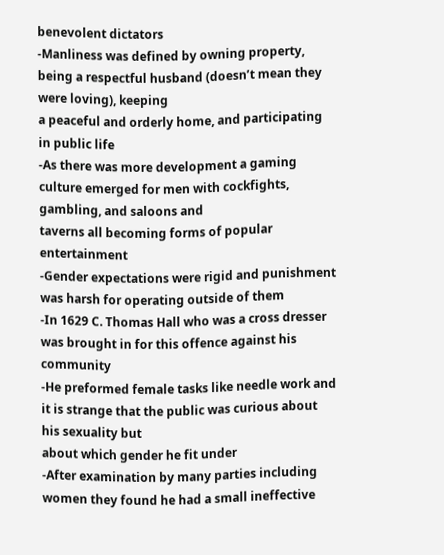benevolent dictators
-Manliness was defined by owning property, being a respectful husband (doesn’t mean they were loving), keeping
a peaceful and orderly home, and participating in public life
-As there was more development a gaming culture emerged for men with cockfights, gambling, and saloons and
taverns all becoming forms of popular entertainment
-Gender expectations were rigid and punishment was harsh for operating outside of them
-In 1629 C. Thomas Hall who was a cross dresser was brought in for this offence against his community
-He preformed female tasks like needle work and it is strange that the public was curious about his sexuality but
about which gender he fit under
-After examination by many parties including women they found he had a small ineffective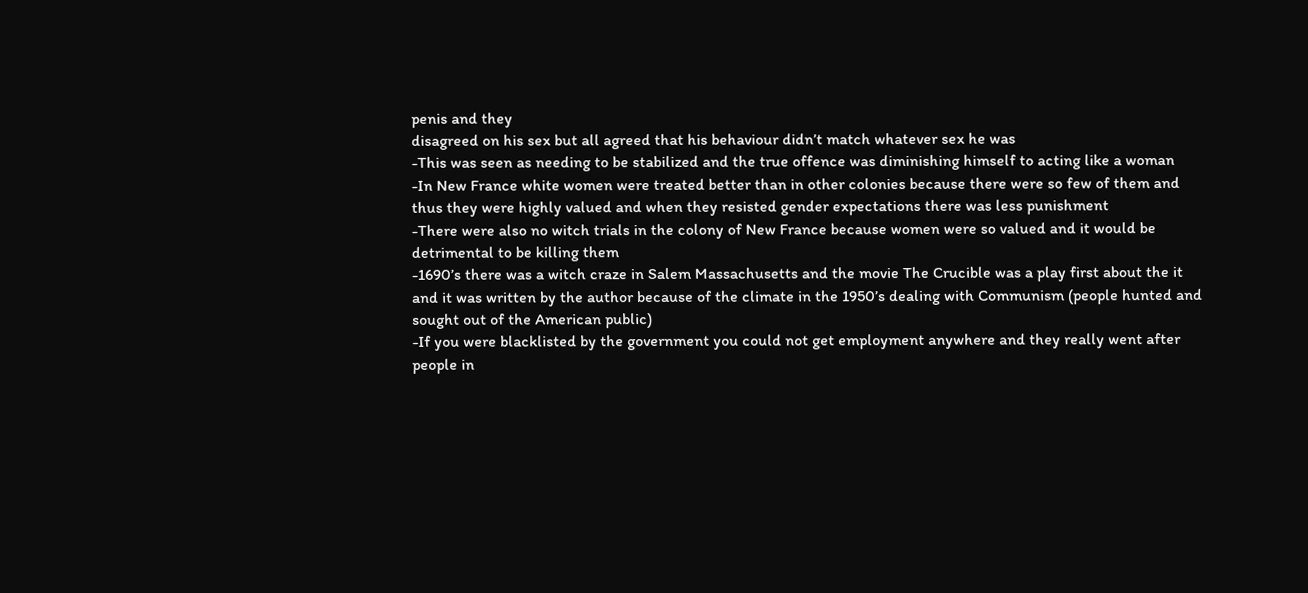penis and they
disagreed on his sex but all agreed that his behaviour didn’t match whatever sex he was
-This was seen as needing to be stabilized and the true offence was diminishing himself to acting like a woman
-In New France white women were treated better than in other colonies because there were so few of them and
thus they were highly valued and when they resisted gender expectations there was less punishment
-There were also no witch trials in the colony of New France because women were so valued and it would be
detrimental to be killing them
-1690’s there was a witch craze in Salem Massachusetts and the movie The Crucible was a play first about the it
and it was written by the author because of the climate in the 1950’s dealing with Communism (people hunted and
sought out of the American public)
-If you were blacklisted by the government you could not get employment anywhere and they really went after
people in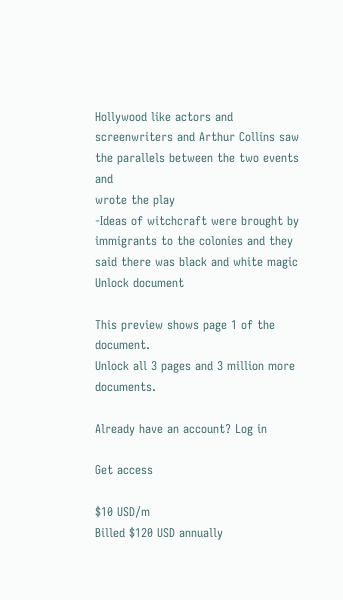Hollywood like actors and screenwriters and Arthur Collins saw the parallels between the two events and
wrote the play
-Ideas of witchcraft were brought by immigrants to the colonies and they said there was black and white magic
Unlock document

This preview shows page 1 of the document.
Unlock all 3 pages and 3 million more documents.

Already have an account? Log in

Get access

$10 USD/m
Billed $120 USD annually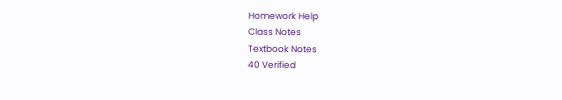Homework Help
Class Notes
Textbook Notes
40 Verified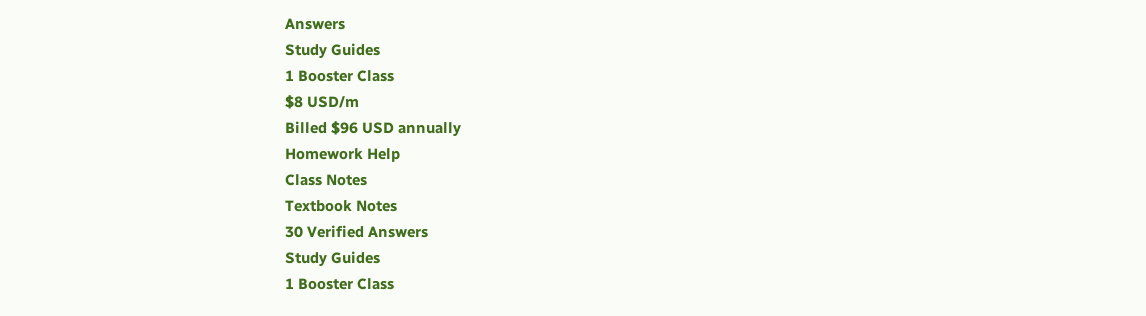Answers
Study Guides
1 Booster Class
$8 USD/m
Billed $96 USD annually
Homework Help
Class Notes
Textbook Notes
30 Verified Answers
Study Guides
1 Booster Class